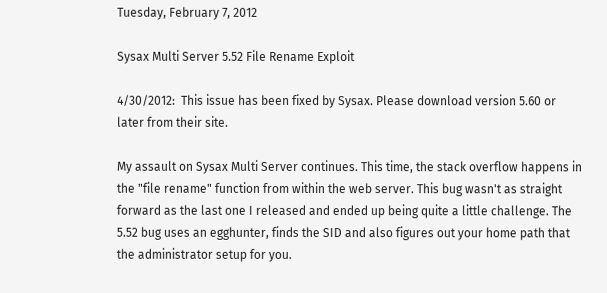Tuesday, February 7, 2012

Sysax Multi Server 5.52 File Rename Exploit

4/30/2012:  This issue has been fixed by Sysax. Please download version 5.60 or later from their site.

My assault on Sysax Multi Server continues. This time, the stack overflow happens in the "file rename" function from within the web server. This bug wasn't as straight forward as the last one I released and ended up being quite a little challenge. The 5.52 bug uses an egghunter, finds the SID and also figures out your home path that the administrator setup for you.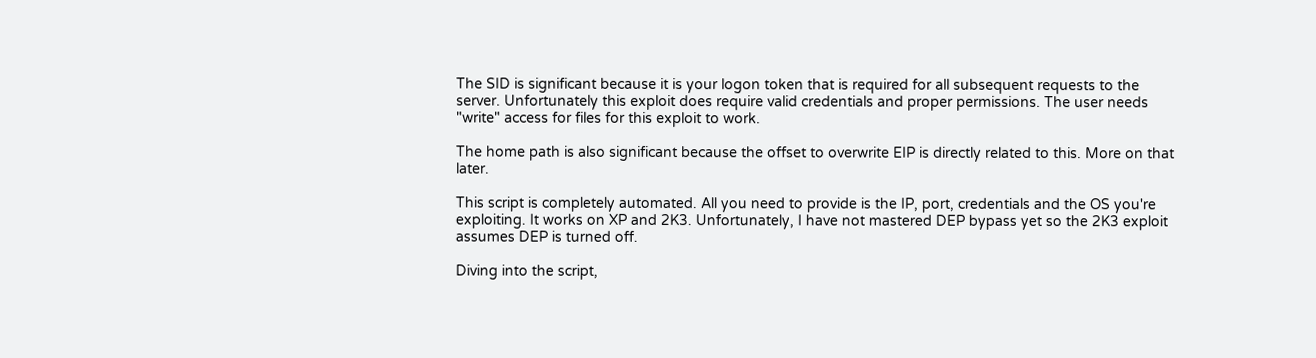The SID is significant because it is your logon token that is required for all subsequent requests to the server. Unfortunately this exploit does require valid credentials and proper permissions. The user needs "write" access for files for this exploit to work.

The home path is also significant because the offset to overwrite EIP is directly related to this. More on that later.

This script is completely automated. All you need to provide is the IP, port, credentials and the OS you're exploiting. It works on XP and 2K3. Unfortunately, I have not mastered DEP bypass yet so the 2K3 exploit assumes DEP is turned off.

Diving into the script,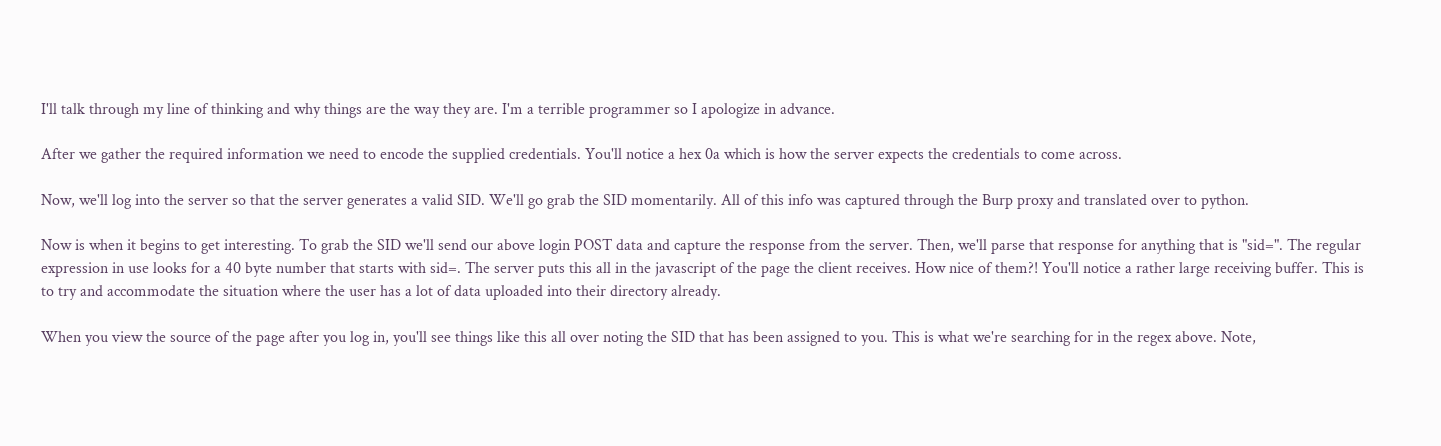I'll talk through my line of thinking and why things are the way they are. I'm a terrible programmer so I apologize in advance.

After we gather the required information we need to encode the supplied credentials. You'll notice a hex 0a which is how the server expects the credentials to come across.

Now, we'll log into the server so that the server generates a valid SID. We'll go grab the SID momentarily. All of this info was captured through the Burp proxy and translated over to python.

Now is when it begins to get interesting. To grab the SID we'll send our above login POST data and capture the response from the server. Then, we'll parse that response for anything that is "sid=". The regular expression in use looks for a 40 byte number that starts with sid=. The server puts this all in the javascript of the page the client receives. How nice of them?! You'll notice a rather large receiving buffer. This is to try and accommodate the situation where the user has a lot of data uploaded into their directory already.

When you view the source of the page after you log in, you'll see things like this all over noting the SID that has been assigned to you. This is what we're searching for in the regex above. Note,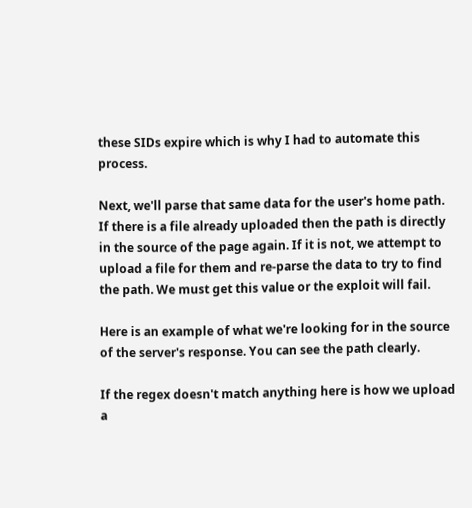these SIDs expire which is why I had to automate this process.

Next, we'll parse that same data for the user's home path. If there is a file already uploaded then the path is directly in the source of the page again. If it is not, we attempt to upload a file for them and re-parse the data to try to find the path. We must get this value or the exploit will fail.

Here is an example of what we're looking for in the source of the server's response. You can see the path clearly.

If the regex doesn't match anything here is how we upload a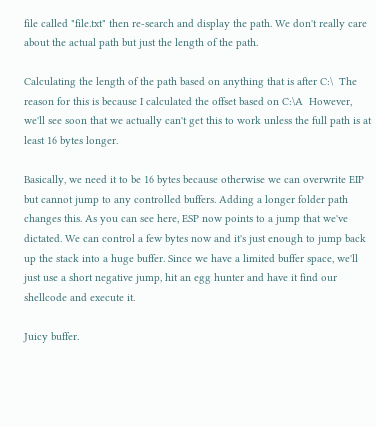file called "file.txt" then re-search and display the path. We don't really care about the actual path but just the length of the path.

Calculating the length of the path based on anything that is after C:\  The reason for this is because I calculated the offset based on C:\A  However, we'll see soon that we actually can't get this to work unless the full path is at least 16 bytes longer.

Basically, we need it to be 16 bytes because otherwise we can overwrite EIP but cannot jump to any controlled buffers. Adding a longer folder path changes this. As you can see here, ESP now points to a jump that we've dictated. We can control a few bytes now and it's just enough to jump back up the stack into a huge buffer. Since we have a limited buffer space, we'll just use a short negative jump, hit an egg hunter and have it find our shellcode and execute it.

Juicy buffer.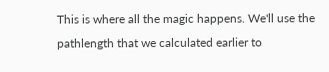This is where all the magic happens. We'll use the pathlength that we calculated earlier to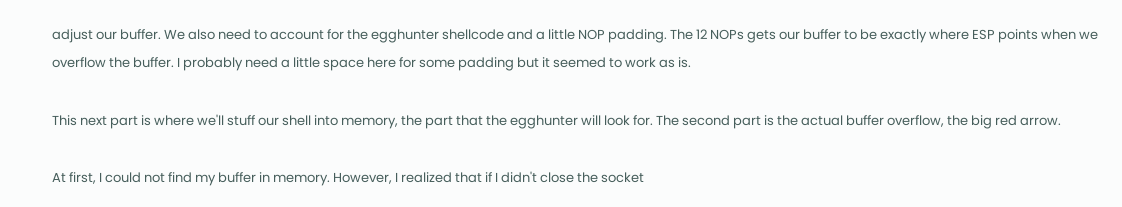adjust our buffer. We also need to account for the egghunter shellcode and a little NOP padding. The 12 NOPs gets our buffer to be exactly where ESP points when we overflow the buffer. I probably need a little space here for some padding but it seemed to work as is.

This next part is where we'll stuff our shell into memory, the part that the egghunter will look for. The second part is the actual buffer overflow, the big red arrow.

At first, I could not find my buffer in memory. However, I realized that if I didn't close the socket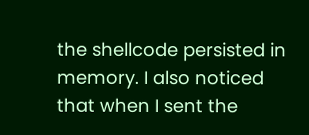the shellcode persisted in memory. I also noticed that when I sent the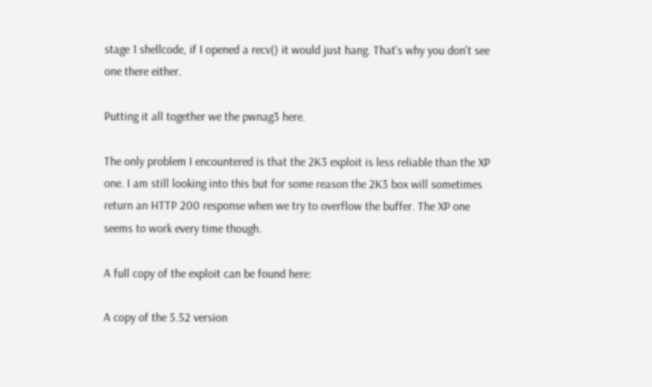stage 1 shellcode, if I opened a recv() it would just hang. That's why you don't see one there either.

Putting it all together we the pwnag3 here.

The only problem I encountered is that the 2K3 exploit is less reliable than the XP one. I am still looking into this but for some reason the 2K3 box will sometimes return an HTTP 200 response when we try to overflow the buffer. The XP one seems to work every time though.

A full copy of the exploit can be found here:

A copy of the 5.52 version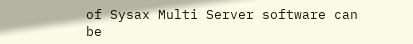of Sysax Multi Server software can be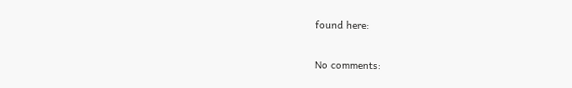found here:

No comments: